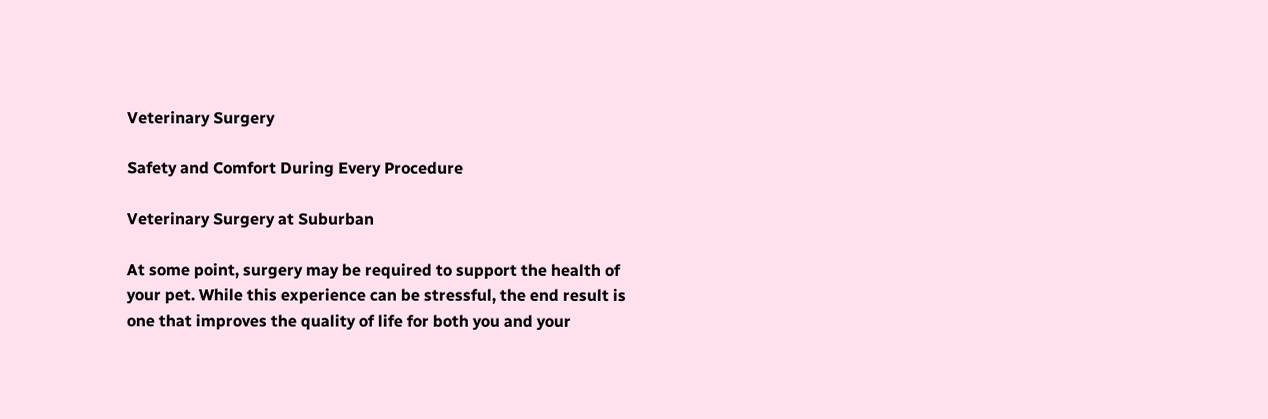Veterinary Surgery

Safety and Comfort During Every Procedure

Veterinary Surgery at Suburban

At some point, surgery may be required to support the health of your pet. While this experience can be stressful, the end result is one that improves the quality of life for both you and your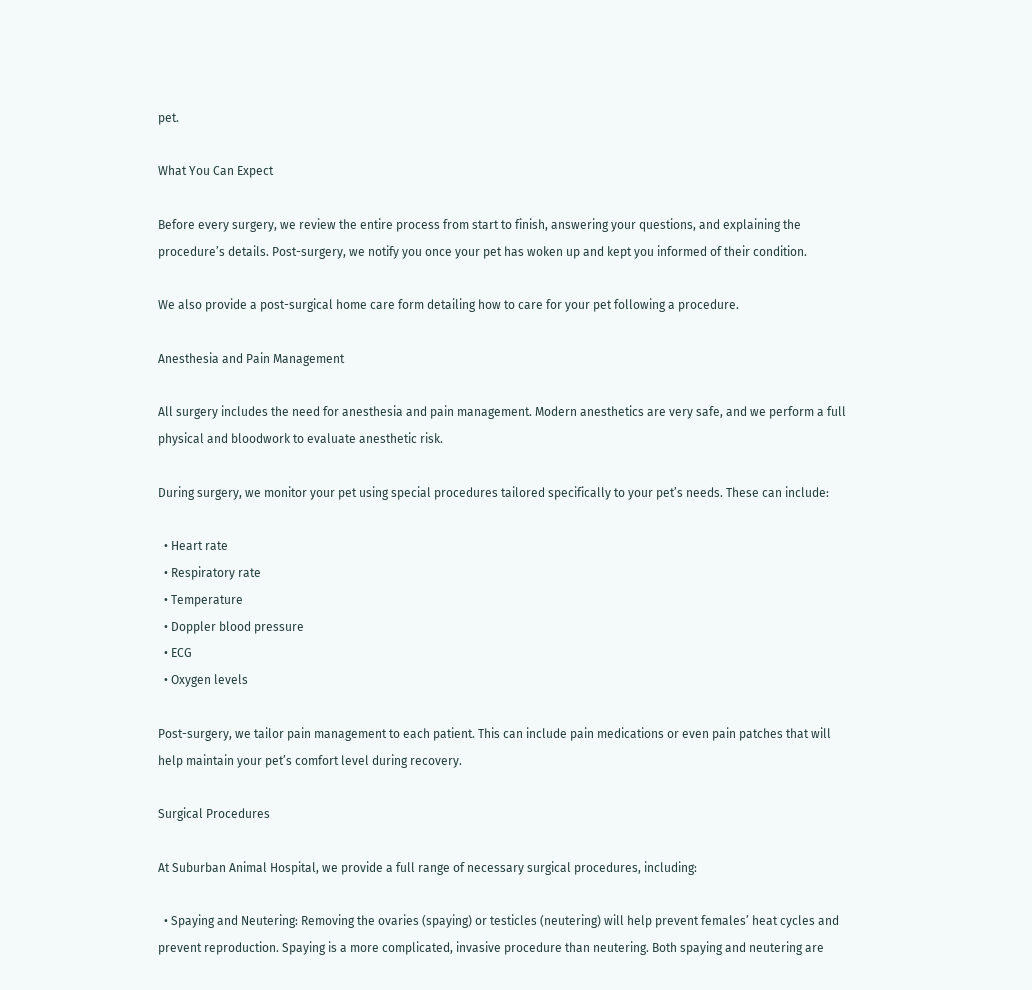pet.

What You Can Expect

Before every surgery, we review the entire process from start to finish, answering your questions, and explaining the procedure’s details. Post-surgery, we notify you once your pet has woken up and kept you informed of their condition.

We also provide a post-surgical home care form detailing how to care for your pet following a procedure.

Anesthesia and Pain Management

All surgery includes the need for anesthesia and pain management. Modern anesthetics are very safe, and we perform a full physical and bloodwork to evaluate anesthetic risk.

During surgery, we monitor your pet using special procedures tailored specifically to your pet’s needs. These can include:

  • Heart rate
  • Respiratory rate
  • Temperature
  • Doppler blood pressure
  • ECG
  • Oxygen levels

Post-surgery, we tailor pain management to each patient. This can include pain medications or even pain patches that will help maintain your pet’s comfort level during recovery.

Surgical Procedures

At Suburban Animal Hospital, we provide a full range of necessary surgical procedures, including:

  • Spaying and Neutering: Removing the ovaries (spaying) or testicles (neutering) will help prevent females’ heat cycles and prevent reproduction. Spaying is a more complicated, invasive procedure than neutering. Both spaying and neutering are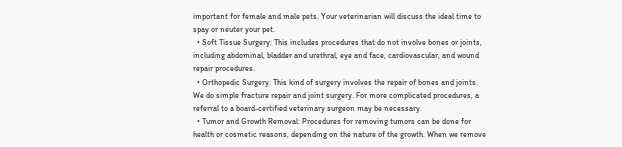important for female and male pets. Your veterinarian will discuss the ideal time to spay or neuter your pet.
  • Soft Tissue Surgery: This includes procedures that do not involve bones or joints, including abdominal, bladder and urethral, eye and face, cardiovascular, and wound repair procedures.
  • Orthopedic Surgery: This kind of surgery involves the repair of bones and joints. We do simple fracture repair and joint surgery. For more complicated procedures, a referral to a board-certified veterinary surgeon may be necessary.
  • Tumor and Growth Removal: Procedures for removing tumors can be done for health or cosmetic reasons, depending on the nature of the growth. When we remove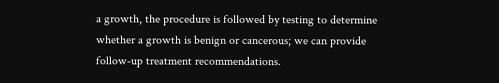a growth, the procedure is followed by testing to determine whether a growth is benign or cancerous; we can provide follow-up treatment recommendations.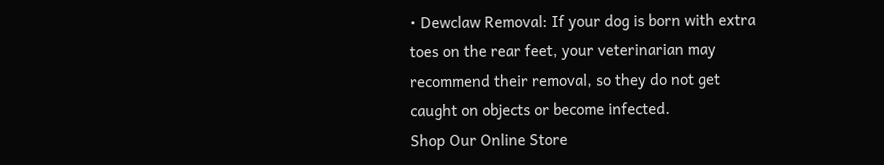• Dewclaw Removal: If your dog is born with extra toes on the rear feet, your veterinarian may recommend their removal, so they do not get caught on objects or become infected.
Shop Our Online Store